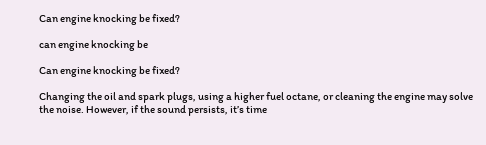Can engine knocking be fixed?

can engine knocking be

Can engine knocking be fixed?

Changing the oil and spark plugs, using a higher fuel octane, or cleaning the engine may solve the noise. However, if the sound persists, it’s time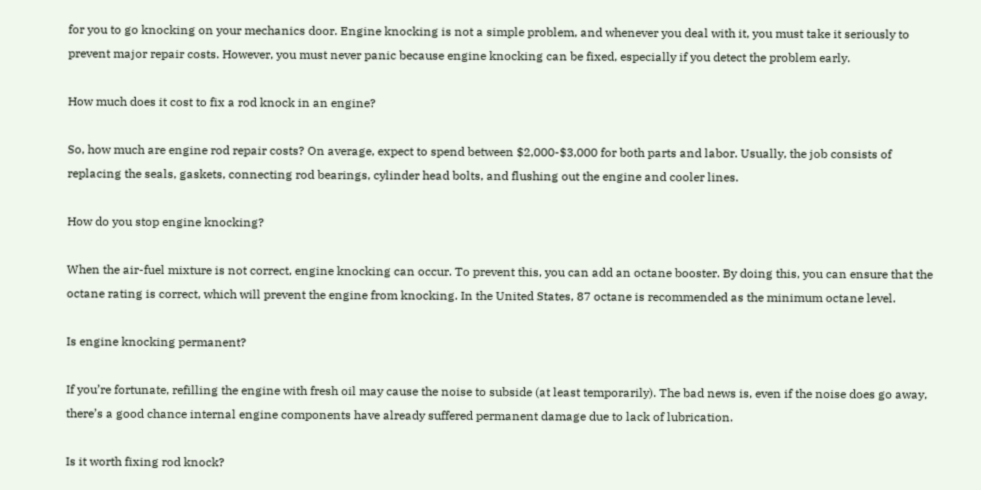for you to go knocking on your mechanics door. Engine knocking is not a simple problem, and whenever you deal with it, you must take it seriously to prevent major repair costs. However, you must never panic because engine knocking can be fixed, especially if you detect the problem early.

How much does it cost to fix a rod knock in an engine?

So, how much are engine rod repair costs? On average, expect to spend between $2,000-$3,000 for both parts and labor. Usually, the job consists of replacing the seals, gaskets, connecting rod bearings, cylinder head bolts, and flushing out the engine and cooler lines.

How do you stop engine knocking?

When the air-fuel mixture is not correct, engine knocking can occur. To prevent this, you can add an octane booster. By doing this, you can ensure that the octane rating is correct, which will prevent the engine from knocking. In the United States, 87 octane is recommended as the minimum octane level.

Is engine knocking permanent?

If you’re fortunate, refilling the engine with fresh oil may cause the noise to subside (at least temporarily). The bad news is, even if the noise does go away, there’s a good chance internal engine components have already suffered permanent damage due to lack of lubrication.

Is it worth fixing rod knock?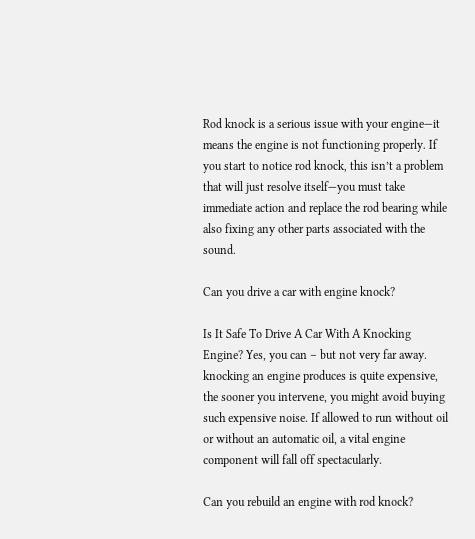Rod knock is a serious issue with your engine—it means the engine is not functioning properly. If you start to notice rod knock, this isn’t a problem that will just resolve itself—you must take immediate action and replace the rod bearing while also fixing any other parts associated with the sound.

Can you drive a car with engine knock?

Is It Safe To Drive A Car With A Knocking Engine? Yes, you can – but not very far away. knocking an engine produces is quite expensive, the sooner you intervene, you might avoid buying such expensive noise. If allowed to run without oil or without an automatic oil, a vital engine component will fall off spectacularly.

Can you rebuild an engine with rod knock?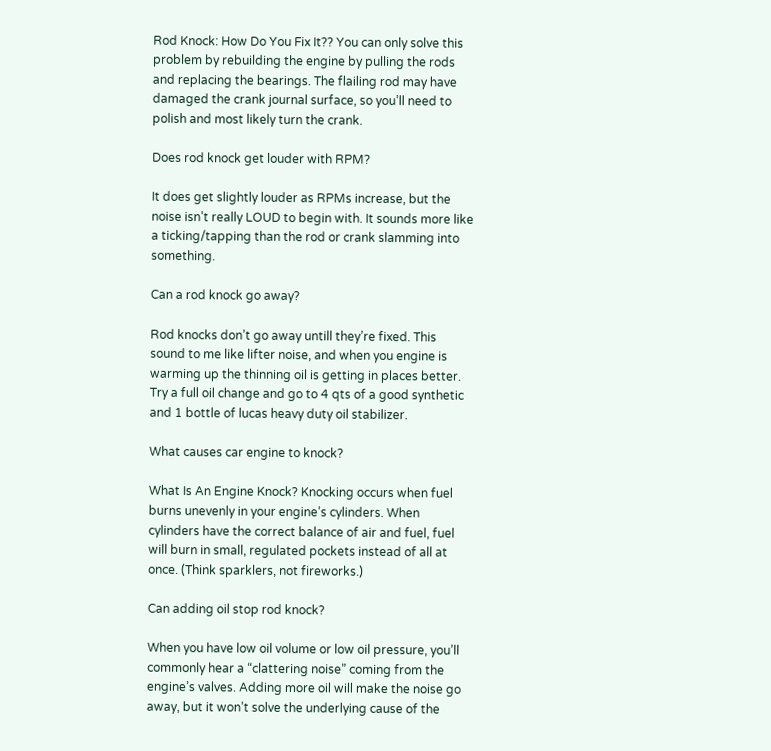Rod Knock: How Do You Fix It?? You can only solve this problem by rebuilding the engine by pulling the rods and replacing the bearings. The flailing rod may have damaged the crank journal surface, so you’ll need to polish and most likely turn the crank.

Does rod knock get louder with RPM?

It does get slightly louder as RPMs increase, but the noise isn’t really LOUD to begin with. It sounds more like a ticking/tapping than the rod or crank slamming into something.

Can a rod knock go away?

Rod knocks don’t go away untill they’re fixed. This sound to me like lifter noise, and when you engine is warming up the thinning oil is getting in places better. Try a full oil change and go to 4 qts of a good synthetic and 1 bottle of lucas heavy duty oil stabilizer.

What causes car engine to knock?

What Is An Engine Knock? Knocking occurs when fuel burns unevenly in your engine’s cylinders. When cylinders have the correct balance of air and fuel, fuel will burn in small, regulated pockets instead of all at once. (Think sparklers, not fireworks.)

Can adding oil stop rod knock?

When you have low oil volume or low oil pressure, you’ll commonly hear a “clattering noise” coming from the engine’s valves. Adding more oil will make the noise go away, but it won’t solve the underlying cause of the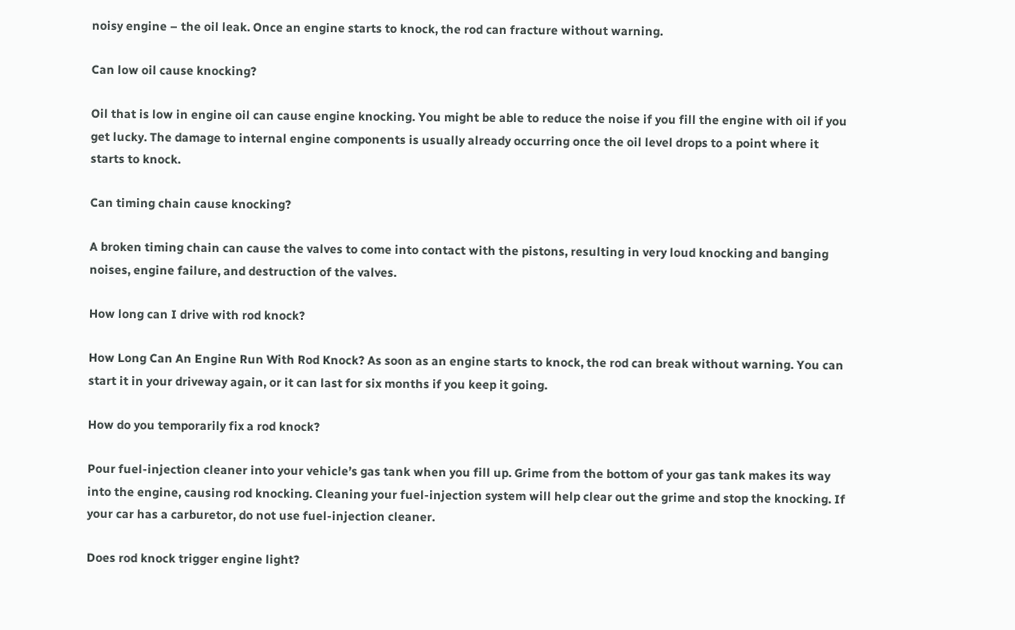noisy engine – the oil leak. Once an engine starts to knock, the rod can fracture without warning.

Can low oil cause knocking?

Oil that is low in engine oil can cause engine knocking. You might be able to reduce the noise if you fill the engine with oil if you get lucky. The damage to internal engine components is usually already occurring once the oil level drops to a point where it starts to knock.

Can timing chain cause knocking?

A broken timing chain can cause the valves to come into contact with the pistons, resulting in very loud knocking and banging noises, engine failure, and destruction of the valves.

How long can I drive with rod knock?

How Long Can An Engine Run With Rod Knock? As soon as an engine starts to knock, the rod can break without warning. You can start it in your driveway again, or it can last for six months if you keep it going.

How do you temporarily fix a rod knock?

Pour fuel-injection cleaner into your vehicle’s gas tank when you fill up. Grime from the bottom of your gas tank makes its way into the engine, causing rod knocking. Cleaning your fuel-injection system will help clear out the grime and stop the knocking. If your car has a carburetor, do not use fuel-injection cleaner.

Does rod knock trigger engine light?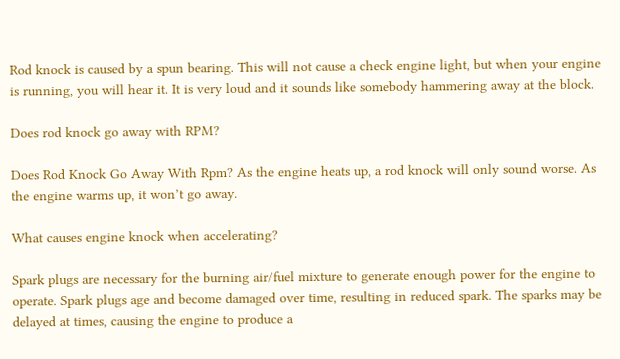Rod knock is caused by a spun bearing. This will not cause a check engine light, but when your engine is running, you will hear it. It is very loud and it sounds like somebody hammering away at the block.

Does rod knock go away with RPM?

Does Rod Knock Go Away With Rpm? As the engine heats up, a rod knock will only sound worse. As the engine warms up, it won’t go away.

What causes engine knock when accelerating?

Spark plugs are necessary for the burning air/fuel mixture to generate enough power for the engine to operate. Spark plugs age and become damaged over time, resulting in reduced spark. The sparks may be delayed at times, causing the engine to produce a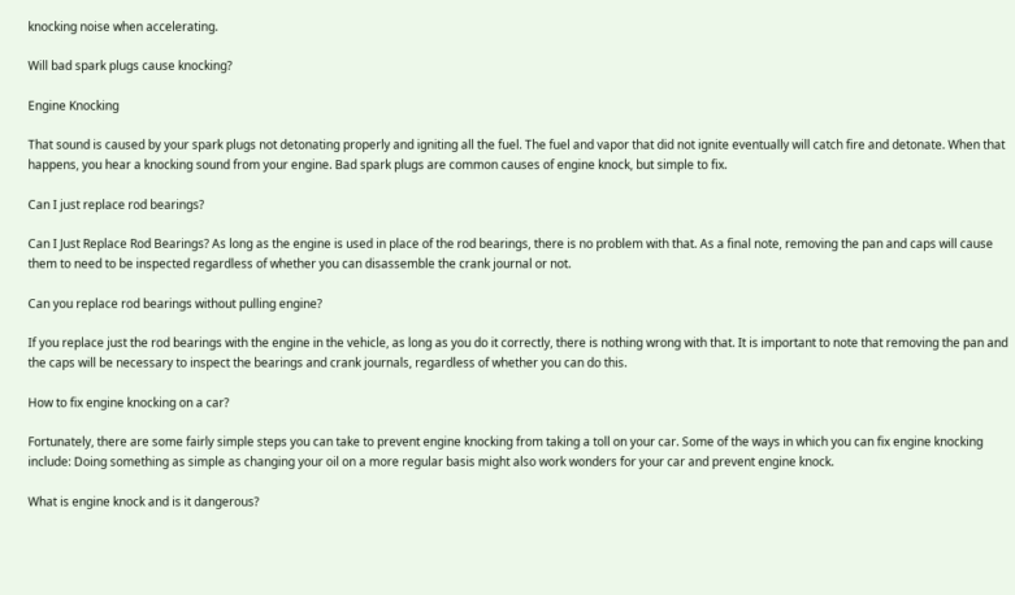knocking noise when accelerating.

Will bad spark plugs cause knocking?

Engine Knocking

That sound is caused by your spark plugs not detonating properly and igniting all the fuel. The fuel and vapor that did not ignite eventually will catch fire and detonate. When that happens, you hear a knocking sound from your engine. Bad spark plugs are common causes of engine knock, but simple to fix.

Can I just replace rod bearings?

Can I Just Replace Rod Bearings? As long as the engine is used in place of the rod bearings, there is no problem with that. As a final note, removing the pan and caps will cause them to need to be inspected regardless of whether you can disassemble the crank journal or not.

Can you replace rod bearings without pulling engine?

If you replace just the rod bearings with the engine in the vehicle, as long as you do it correctly, there is nothing wrong with that. It is important to note that removing the pan and the caps will be necessary to inspect the bearings and crank journals, regardless of whether you can do this.

How to fix engine knocking on a car?

Fortunately, there are some fairly simple steps you can take to prevent engine knocking from taking a toll on your car. Some of the ways in which you can fix engine knocking include: Doing something as simple as changing your oil on a more regular basis might also work wonders for your car and prevent engine knock.

What is engine knock and is it dangerous?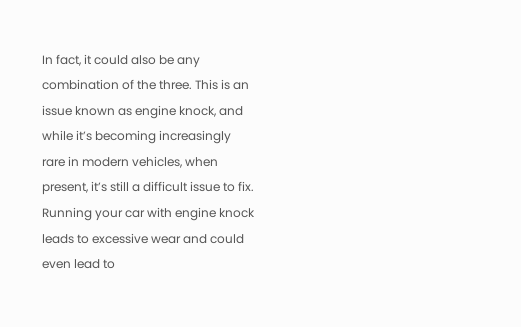In fact, it could also be any combination of the three. This is an issue known as engine knock, and while it’s becoming increasingly rare in modern vehicles, when present, it’s still a difficult issue to fix. Running your car with engine knock leads to excessive wear and could even lead to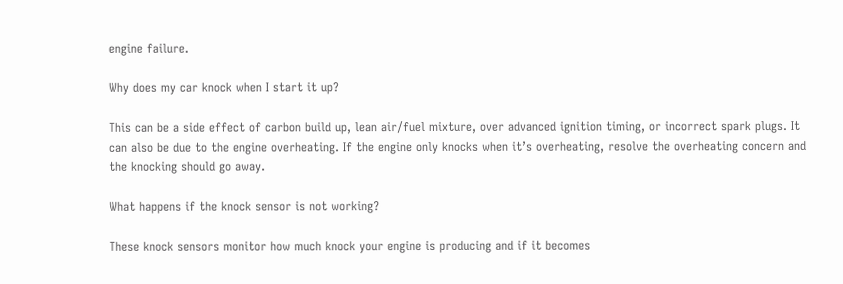engine failure.

Why does my car knock when I start it up?

This can be a side effect of carbon build up, lean air/fuel mixture, over advanced ignition timing, or incorrect spark plugs. It can also be due to the engine overheating. If the engine only knocks when it’s overheating, resolve the overheating concern and the knocking should go away.

What happens if the knock sensor is not working?

These knock sensors monitor how much knock your engine is producing and if it becomes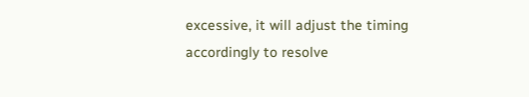excessive, it will adjust the timing accordingly to resolve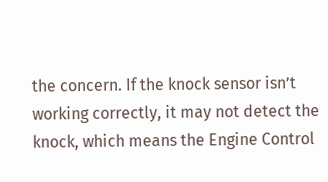the concern. If the knock sensor isn’t working correctly, it may not detect the knock, which means the Engine Control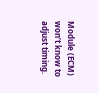Module (ECM) won’t know to adjust timing.